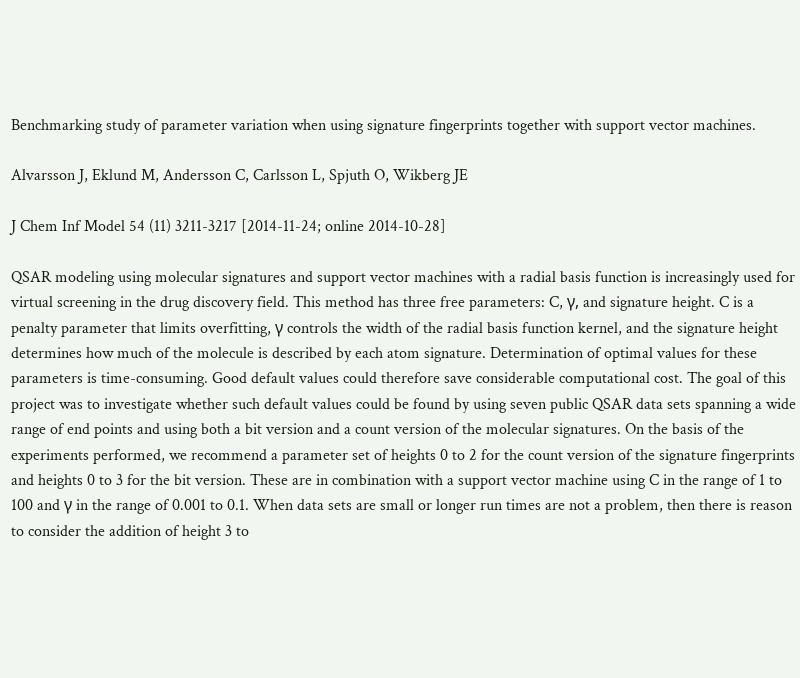Benchmarking study of parameter variation when using signature fingerprints together with support vector machines.

Alvarsson J, Eklund M, Andersson C, Carlsson L, Spjuth O, Wikberg JE

J Chem Inf Model 54 (11) 3211-3217 [2014-11-24; online 2014-10-28]

QSAR modeling using molecular signatures and support vector machines with a radial basis function is increasingly used for virtual screening in the drug discovery field. This method has three free parameters: C, γ, and signature height. C is a penalty parameter that limits overfitting, γ controls the width of the radial basis function kernel, and the signature height determines how much of the molecule is described by each atom signature. Determination of optimal values for these parameters is time-consuming. Good default values could therefore save considerable computational cost. The goal of this project was to investigate whether such default values could be found by using seven public QSAR data sets spanning a wide range of end points and using both a bit version and a count version of the molecular signatures. On the basis of the experiments performed, we recommend a parameter set of heights 0 to 2 for the count version of the signature fingerprints and heights 0 to 3 for the bit version. These are in combination with a support vector machine using C in the range of 1 to 100 and γ in the range of 0.001 to 0.1. When data sets are small or longer run times are not a problem, then there is reason to consider the addition of height 3 to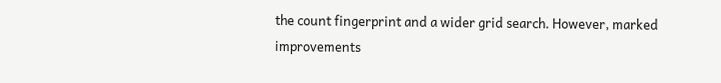the count fingerprint and a wider grid search. However, marked improvements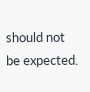should not be expected.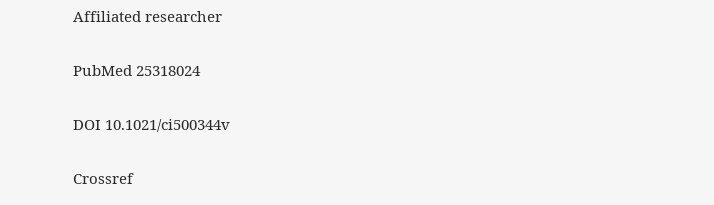Affiliated researcher

PubMed 25318024

DOI 10.1021/ci500344v

Crossref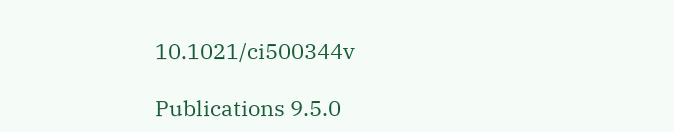10.1021/ci500344v

Publications 9.5.0